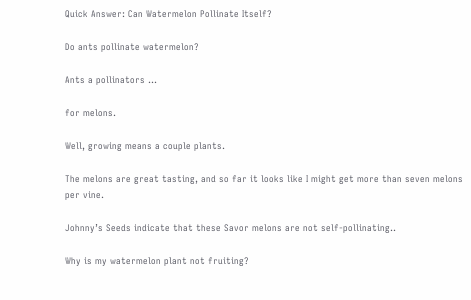Quick Answer: Can Watermelon Pollinate Itself?

Do ants pollinate watermelon?

Ants a pollinators …

for melons.

Well, growing means a couple plants.

The melons are great tasting, and so far it looks like I might get more than seven melons per vine.

Johnny’s Seeds indicate that these Savor melons are not self-pollinating..

Why is my watermelon plant not fruiting?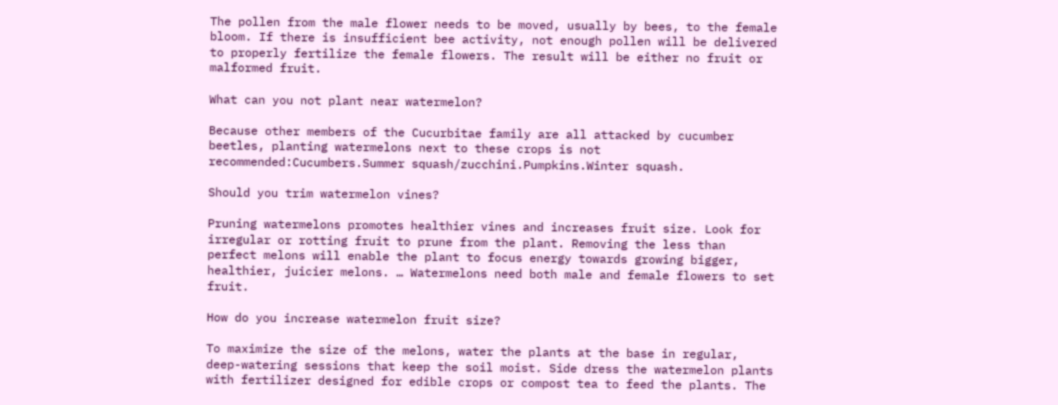The pollen from the male flower needs to be moved, usually by bees, to the female bloom. If there is insufficient bee activity, not enough pollen will be delivered to properly fertilize the female flowers. The result will be either no fruit or malformed fruit.

What can you not plant near watermelon?

Because other members of the Cucurbitae family are all attacked by cucumber beetles, planting watermelons next to these crops is not recommended:Cucumbers.Summer squash/zucchini.Pumpkins.Winter squash.

Should you trim watermelon vines?

Pruning watermelons promotes healthier vines and increases fruit size. Look for irregular or rotting fruit to prune from the plant. Removing the less than perfect melons will enable the plant to focus energy towards growing bigger, healthier, juicier melons. … Watermelons need both male and female flowers to set fruit.

How do you increase watermelon fruit size?

To maximize the size of the melons, water the plants at the base in regular, deep-watering sessions that keep the soil moist. Side dress the watermelon plants with fertilizer designed for edible crops or compost tea to feed the plants. The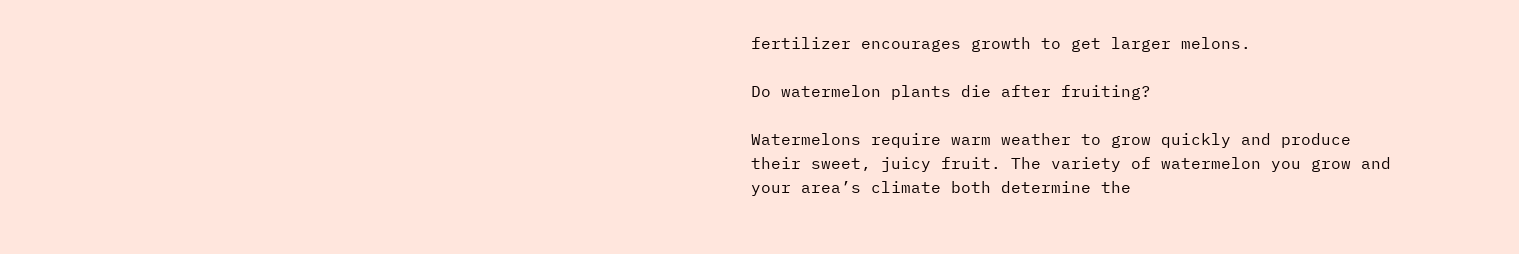fertilizer encourages growth to get larger melons.

Do watermelon plants die after fruiting?

Watermelons require warm weather to grow quickly and produce their sweet, juicy fruit. The variety of watermelon you grow and your area’s climate both determine the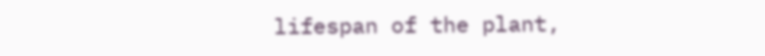lifespan of the plant,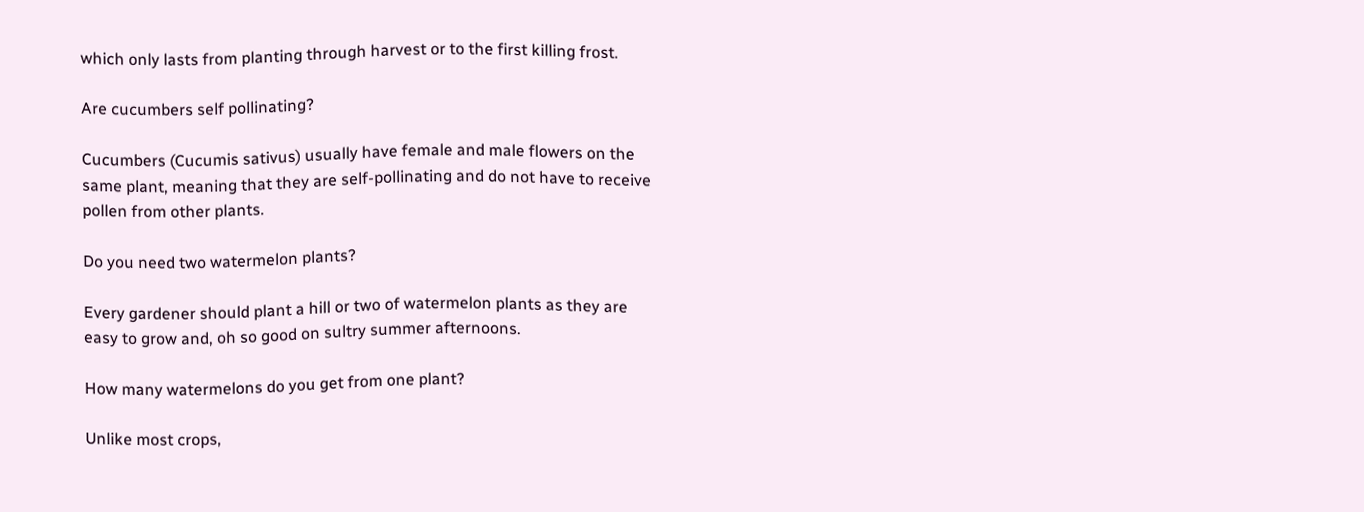which only lasts from planting through harvest or to the first killing frost.

Are cucumbers self pollinating?

Cucumbers (Cucumis sativus) usually have female and male flowers on the same plant, meaning that they are self-pollinating and do not have to receive pollen from other plants.

Do you need two watermelon plants?

Every gardener should plant a hill or two of watermelon plants as they are easy to grow and, oh so good on sultry summer afternoons.

How many watermelons do you get from one plant?

Unlike most crops,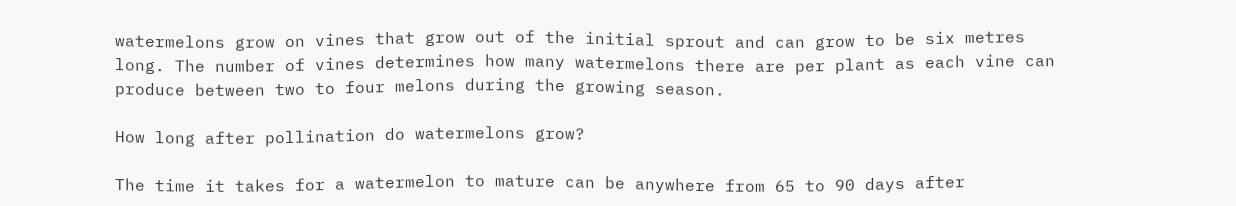watermelons grow on vines that grow out of the initial sprout and can grow to be six metres long. The number of vines determines how many watermelons there are per plant as each vine can produce between two to four melons during the growing season.

How long after pollination do watermelons grow?

The time it takes for a watermelon to mature can be anywhere from 65 to 90 days after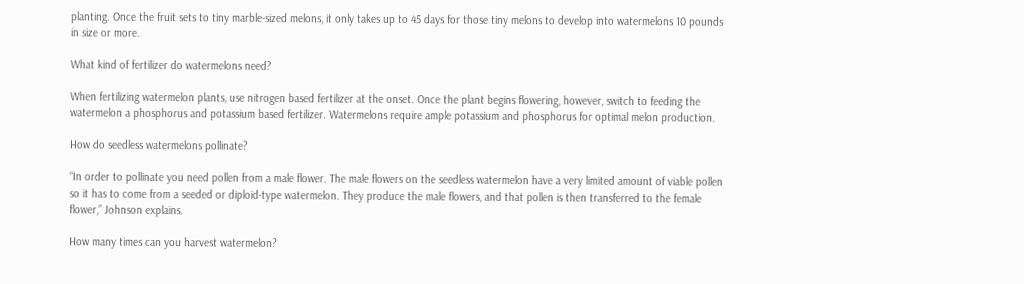planting. Once the fruit sets to tiny marble-sized melons, it only takes up to 45 days for those tiny melons to develop into watermelons 10 pounds in size or more.

What kind of fertilizer do watermelons need?

When fertilizing watermelon plants, use nitrogen based fertilizer at the onset. Once the plant begins flowering, however, switch to feeding the watermelon a phosphorus and potassium based fertilizer. Watermelons require ample potassium and phosphorus for optimal melon production.

How do seedless watermelons pollinate?

“In order to pollinate you need pollen from a male flower. The male flowers on the seedless watermelon have a very limited amount of viable pollen so it has to come from a seeded or diploid-type watermelon. They produce the male flowers, and that pollen is then transferred to the female flower,” Johnson explains.

How many times can you harvest watermelon?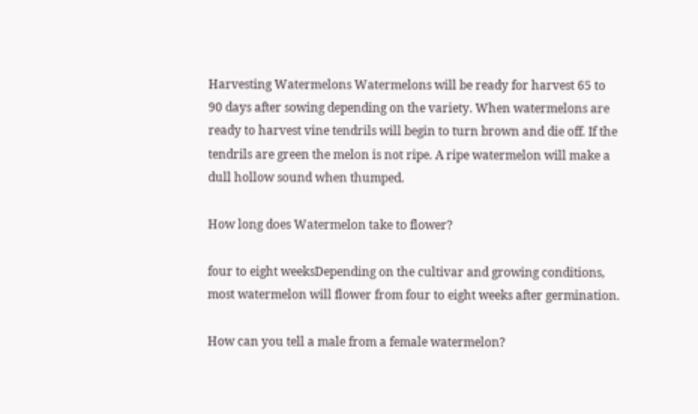Harvesting Watermelons Watermelons will be ready for harvest 65 to 90 days after sowing depending on the variety. When watermelons are ready to harvest vine tendrils will begin to turn brown and die off. If the tendrils are green the melon is not ripe. A ripe watermelon will make a dull hollow sound when thumped.

How long does Watermelon take to flower?

four to eight weeksDepending on the cultivar and growing conditions, most watermelon will flower from four to eight weeks after germination.

How can you tell a male from a female watermelon?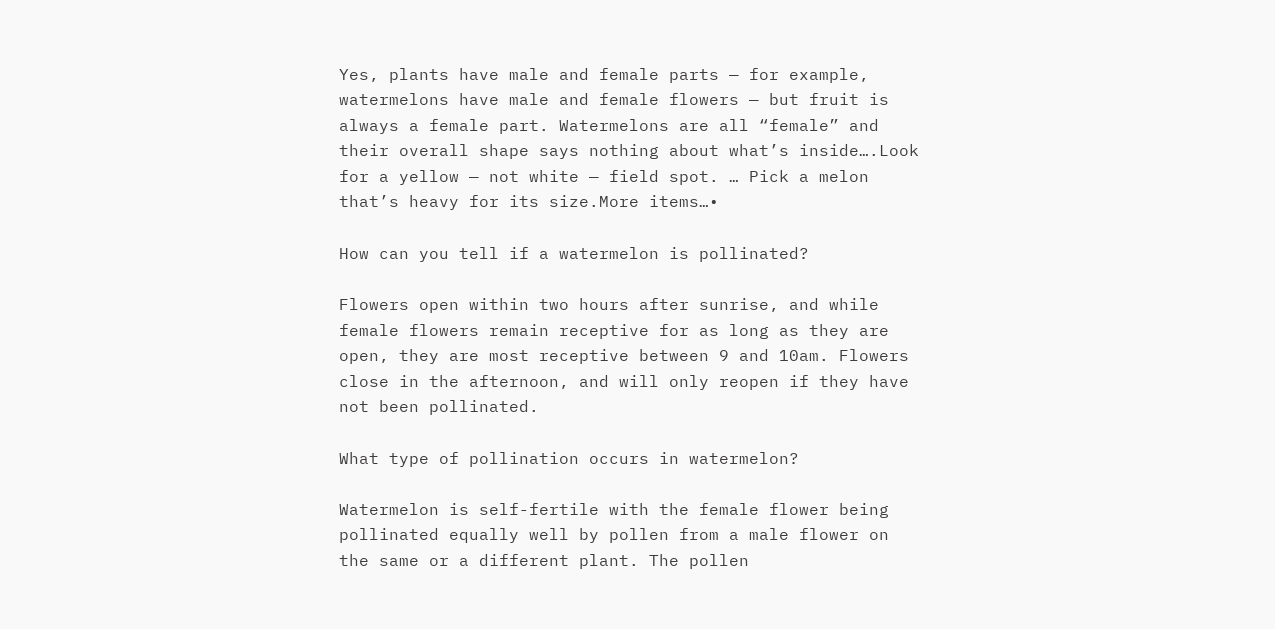Yes, plants have male and female parts — for example, watermelons have male and female flowers — but fruit is always a female part. Watermelons are all “female” and their overall shape says nothing about what’s inside….Look for a yellow — not white — field spot. … Pick a melon that’s heavy for its size.More items…•

How can you tell if a watermelon is pollinated?

Flowers open within two hours after sunrise, and while female flowers remain receptive for as long as they are open, they are most receptive between 9 and 10am. Flowers close in the afternoon, and will only reopen if they have not been pollinated.

What type of pollination occurs in watermelon?

Watermelon is self-fertile with the female flower being pollinated equally well by pollen from a male flower on the same or a different plant. The pollen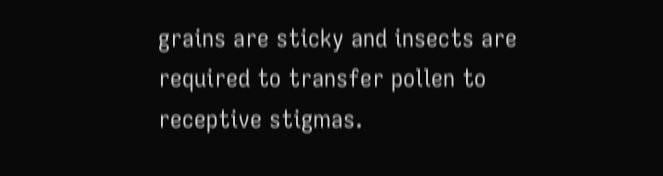grains are sticky and insects are required to transfer pollen to receptive stigmas.